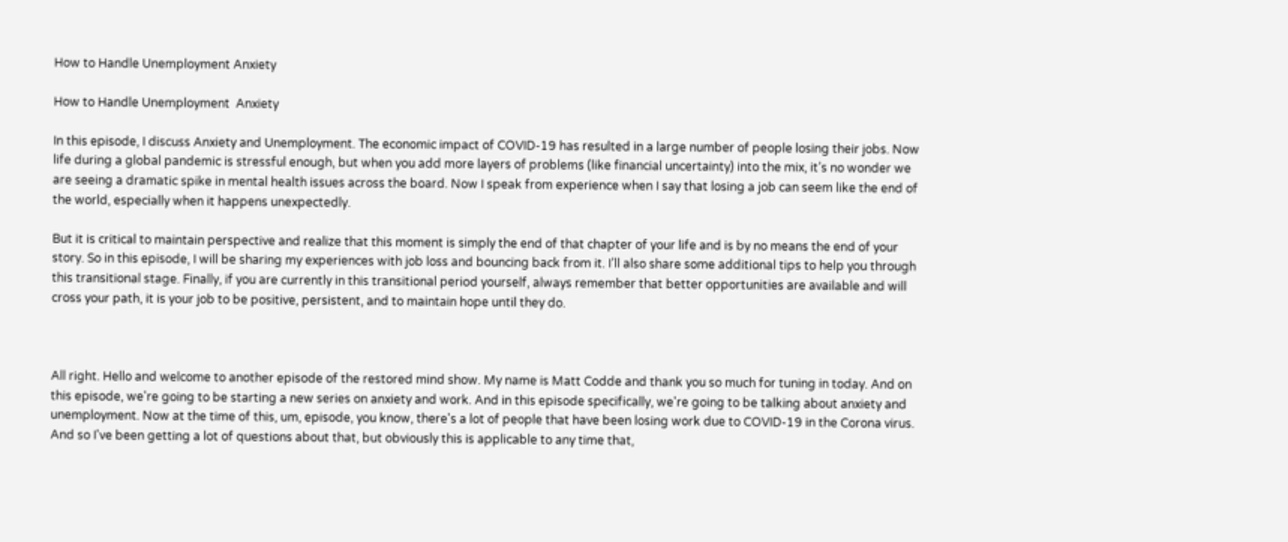How to Handle Unemployment Anxiety

How to Handle Unemployment  Anxiety

In this episode, I discuss Anxiety and Unemployment. The economic impact of COVID-19 has resulted in a large number of people losing their jobs. Now life during a global pandemic is stressful enough, but when you add more layers of problems (like financial uncertainty) into the mix, it’s no wonder we are seeing a dramatic spike in mental health issues across the board. Now I speak from experience when I say that losing a job can seem like the end of the world, especially when it happens unexpectedly.

But it is critical to maintain perspective and realize that this moment is simply the end of that chapter of your life and is by no means the end of your story. So in this episode, I will be sharing my experiences with job loss and bouncing back from it. I’ll also share some additional tips to help you through this transitional stage. Finally, if you are currently in this transitional period yourself, always remember that better opportunities are available and will cross your path, it is your job to be positive, persistent, and to maintain hope until they do.



All right. Hello and welcome to another episode of the restored mind show. My name is Matt Codde and thank you so much for tuning in today. And on this episode, we're going to be starting a new series on anxiety and work. And in this episode specifically, we're going to be talking about anxiety and unemployment. Now at the time of this, um, episode, you know, there's a lot of people that have been losing work due to COVID-19 in the Corona virus. And so I've been getting a lot of questions about that, but obviously this is applicable to any time that,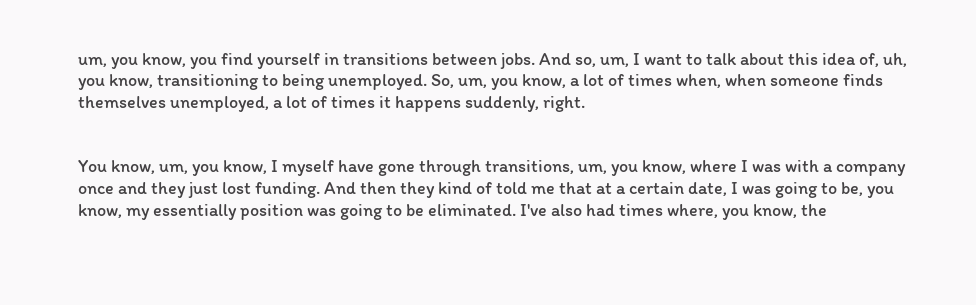um, you know, you find yourself in transitions between jobs. And so, um, I want to talk about this idea of, uh, you know, transitioning to being unemployed. So, um, you know, a lot of times when, when someone finds themselves unemployed, a lot of times it happens suddenly, right.


You know, um, you know, I myself have gone through transitions, um, you know, where I was with a company once and they just lost funding. And then they kind of told me that at a certain date, I was going to be, you know, my essentially position was going to be eliminated. I've also had times where, you know, the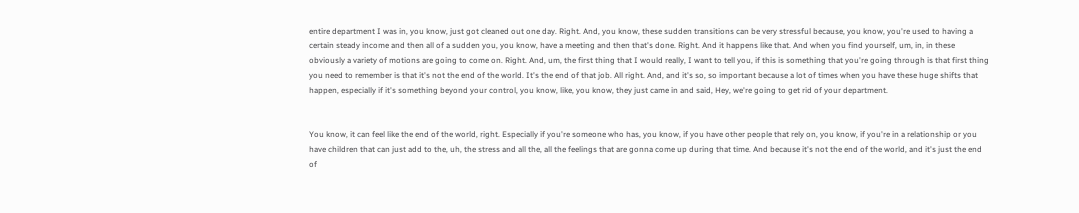entire department I was in, you know, just got cleaned out one day. Right. And, you know, these sudden transitions can be very stressful because, you know, you're used to having a certain steady income and then all of a sudden you, you know, have a meeting and then that's done. Right. And it happens like that. And when you find yourself, um, in, in these obviously a variety of motions are going to come on. Right. And, um, the first thing that I would really, I want to tell you, if this is something that you're going through is that first thing you need to remember is that it's not the end of the world. It's the end of that job. All right. And, and it's so, so important because a lot of times when you have these huge shifts that happen, especially if it's something beyond your control, you know, like, you know, they just came in and said, Hey, we're going to get rid of your department.


You know, it can feel like the end of the world, right. Especially if you're someone who has, you know, if you have other people that rely on, you know, if you're in a relationship or you have children that can just add to the, uh, the stress and all the, all the feelings that are gonna come up during that time. And because it's not the end of the world, and it's just the end of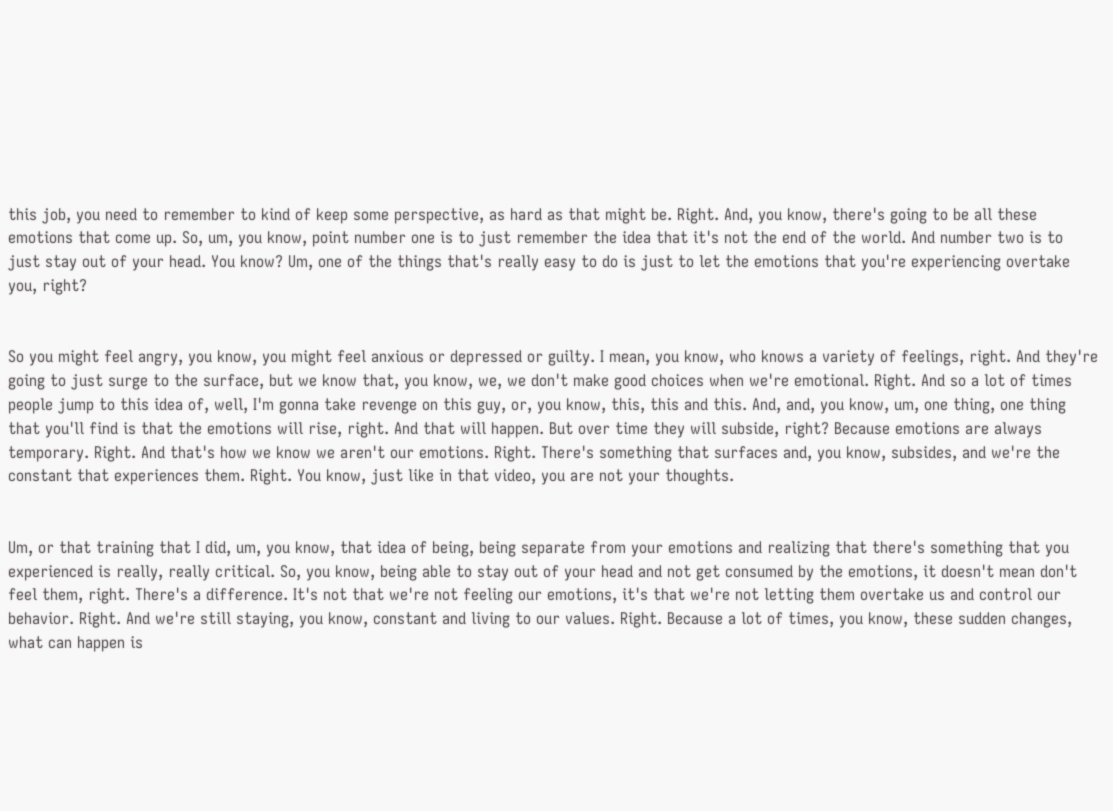this job, you need to remember to kind of keep some perspective, as hard as that might be. Right. And, you know, there's going to be all these emotions that come up. So, um, you know, point number one is to just remember the idea that it's not the end of the world. And number two is to just stay out of your head. You know? Um, one of the things that's really easy to do is just to let the emotions that you're experiencing overtake you, right?


So you might feel angry, you know, you might feel anxious or depressed or guilty. I mean, you know, who knows a variety of feelings, right. And they're going to just surge to the surface, but we know that, you know, we, we don't make good choices when we're emotional. Right. And so a lot of times people jump to this idea of, well, I'm gonna take revenge on this guy, or, you know, this, this and this. And, and, you know, um, one thing, one thing that you'll find is that the emotions will rise, right. And that will happen. But over time they will subside, right? Because emotions are always temporary. Right. And that's how we know we aren't our emotions. Right. There's something that surfaces and, you know, subsides, and we're the constant that experiences them. Right. You know, just like in that video, you are not your thoughts.


Um, or that training that I did, um, you know, that idea of being, being separate from your emotions and realizing that there's something that you experienced is really, really critical. So, you know, being able to stay out of your head and not get consumed by the emotions, it doesn't mean don't feel them, right. There's a difference. It's not that we're not feeling our emotions, it's that we're not letting them overtake us and control our behavior. Right. And we're still staying, you know, constant and living to our values. Right. Because a lot of times, you know, these sudden changes, what can happen is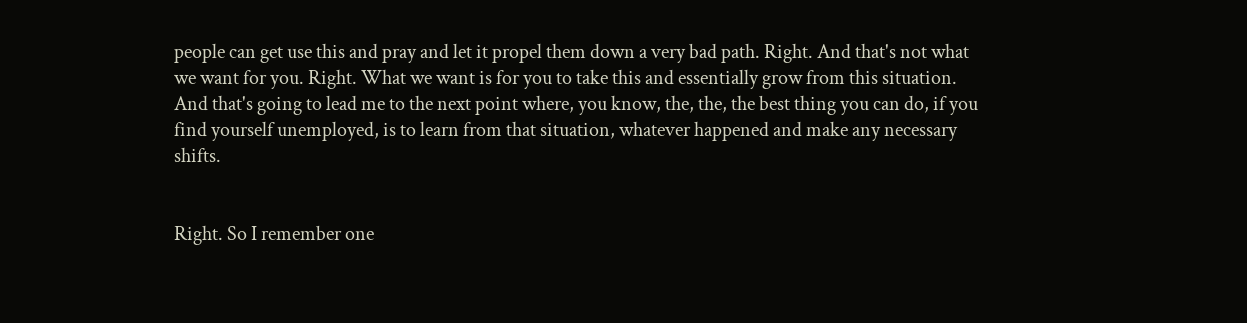people can get use this and pray and let it propel them down a very bad path. Right. And that's not what we want for you. Right. What we want is for you to take this and essentially grow from this situation. And that's going to lead me to the next point where, you know, the, the, the best thing you can do, if you find yourself unemployed, is to learn from that situation, whatever happened and make any necessary shifts.


Right. So I remember one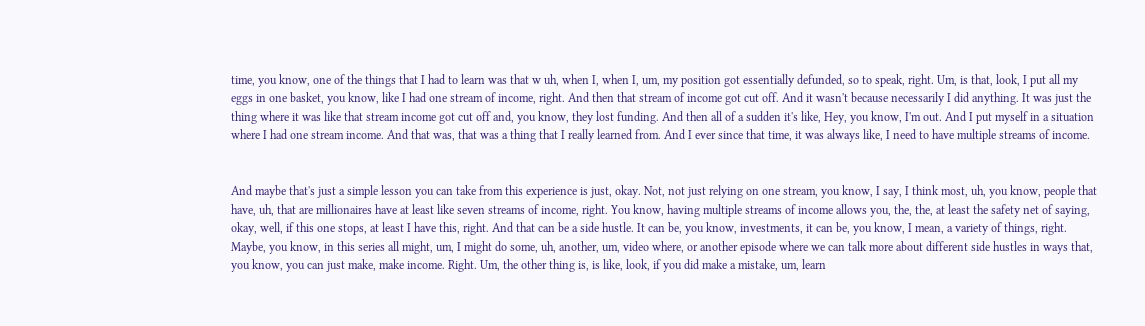time, you know, one of the things that I had to learn was that w uh, when I, when I, um, my position got essentially defunded, so to speak, right. Um, is that, look, I put all my eggs in one basket, you know, like I had one stream of income, right. And then that stream of income got cut off. And it wasn't because necessarily I did anything. It was just the thing where it was like that stream income got cut off and, you know, they lost funding. And then all of a sudden it's like, Hey, you know, I'm out. And I put myself in a situation where I had one stream income. And that was, that was a thing that I really learned from. And I ever since that time, it was always like, I need to have multiple streams of income.


And maybe that's just a simple lesson you can take from this experience is just, okay. Not, not just relying on one stream, you know, I say, I think most, uh, you know, people that have, uh, that are millionaires have at least like seven streams of income, right. You know, having multiple streams of income allows you, the, the, at least the safety net of saying, okay, well, if this one stops, at least I have this, right. And that can be a side hustle. It can be, you know, investments, it can be, you know, I mean, a variety of things, right. Maybe, you know, in this series all might, um, I might do some, uh, another, um, video where, or another episode where we can talk more about different side hustles in ways that, you know, you can just make, make income. Right. Um, the other thing is, is like, look, if you did make a mistake, um, learn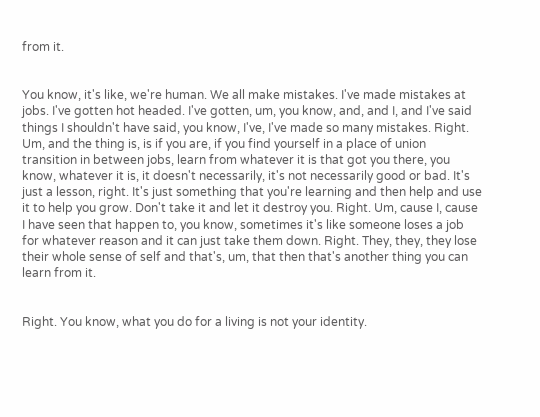from it.


You know, it's like, we're human. We all make mistakes. I've made mistakes at jobs. I've gotten hot headed. I've gotten, um, you know, and, and I, and I've said things I shouldn't have said, you know, I've, I've made so many mistakes. Right. Um, and the thing is, is if you are, if you find yourself in a place of union transition in between jobs, learn from whatever it is that got you there, you know, whatever it is, it doesn't necessarily, it's not necessarily good or bad. It's just a lesson, right. It's just something that you're learning and then help and use it to help you grow. Don't take it and let it destroy you. Right. Um, cause I, cause I have seen that happen to, you know, sometimes it's like someone loses a job for whatever reason and it can just take them down. Right. They, they, they lose their whole sense of self and that's, um, that then that's another thing you can learn from it.


Right. You know, what you do for a living is not your identity.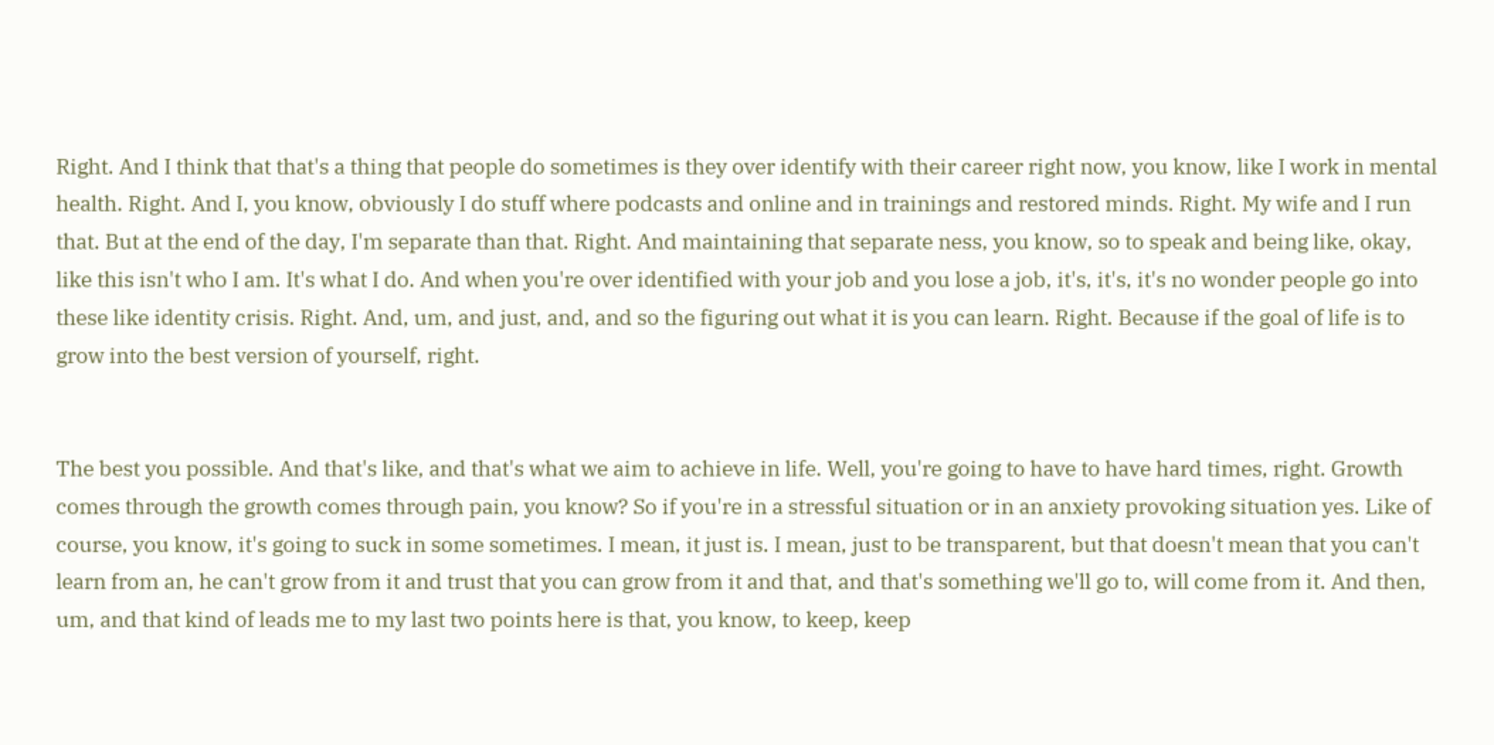Right. And I think that that's a thing that people do sometimes is they over identify with their career right now, you know, like I work in mental health. Right. And I, you know, obviously I do stuff where podcasts and online and in trainings and restored minds. Right. My wife and I run that. But at the end of the day, I'm separate than that. Right. And maintaining that separate ness, you know, so to speak and being like, okay, like this isn't who I am. It's what I do. And when you're over identified with your job and you lose a job, it's, it's, it's no wonder people go into these like identity crisis. Right. And, um, and just, and, and so the figuring out what it is you can learn. Right. Because if the goal of life is to grow into the best version of yourself, right.


The best you possible. And that's like, and that's what we aim to achieve in life. Well, you're going to have to have hard times, right. Growth comes through the growth comes through pain, you know? So if you're in a stressful situation or in an anxiety provoking situation yes. Like of course, you know, it's going to suck in some sometimes. I mean, it just is. I mean, just to be transparent, but that doesn't mean that you can't learn from an, he can't grow from it and trust that you can grow from it and that, and that's something we'll go to, will come from it. And then, um, and that kind of leads me to my last two points here is that, you know, to keep, keep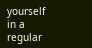yourself in a regular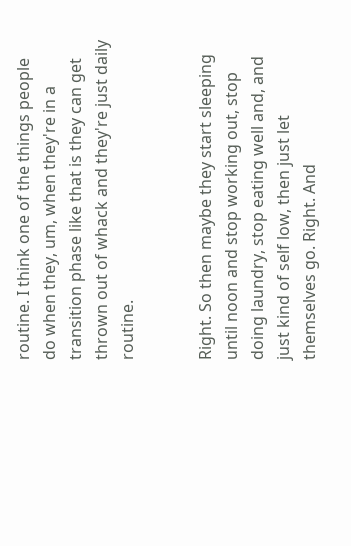routine. I think one of the things people do when they, um, when they're in a transition phase like that is they can get thrown out of whack and they're just daily routine.


Right. So then maybe they start sleeping until noon and stop working out, stop doing laundry, stop eating well and, and just kind of self low, then just let themselves go. Right. And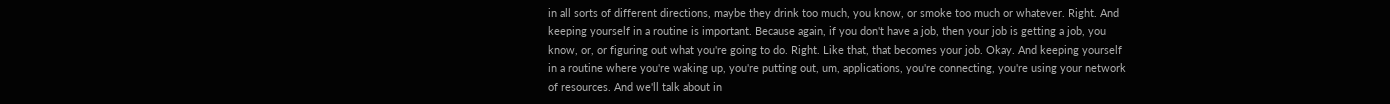in all sorts of different directions, maybe they drink too much, you know, or smoke too much or whatever. Right. And keeping yourself in a routine is important. Because again, if you don't have a job, then your job is getting a job, you know, or, or figuring out what you're going to do. Right. Like that, that becomes your job. Okay. And keeping yourself in a routine where you're waking up, you're putting out, um, applications, you're connecting, you're using your network of resources. And we'll talk about in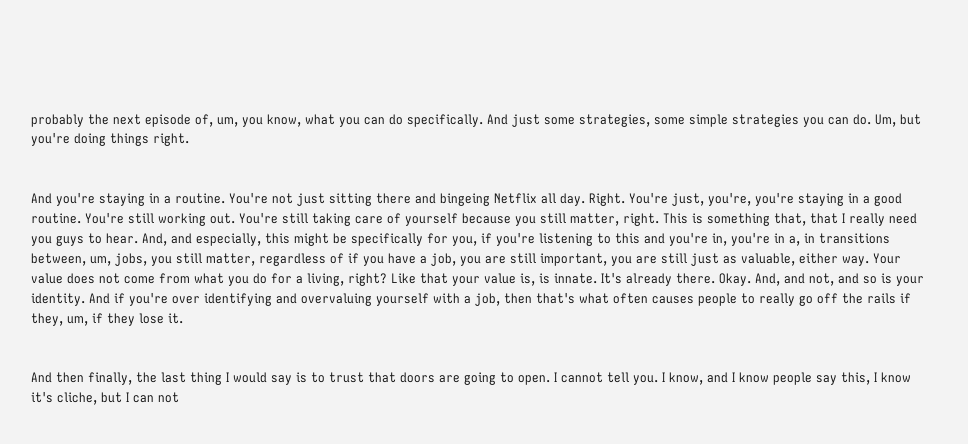probably the next episode of, um, you know, what you can do specifically. And just some strategies, some simple strategies you can do. Um, but you're doing things right.


And you're staying in a routine. You're not just sitting there and bingeing Netflix all day. Right. You're just, you're, you're staying in a good routine. You're still working out. You're still taking care of yourself because you still matter, right. This is something that, that I really need you guys to hear. And, and especially, this might be specifically for you, if you're listening to this and you're in, you're in a, in transitions between, um, jobs, you still matter, regardless of if you have a job, you are still important, you are still just as valuable, either way. Your value does not come from what you do for a living, right? Like that your value is, is innate. It's already there. Okay. And, and not, and so is your identity. And if you're over identifying and overvaluing yourself with a job, then that's what often causes people to really go off the rails if they, um, if they lose it.


And then finally, the last thing I would say is to trust that doors are going to open. I cannot tell you. I know, and I know people say this, I know it's cliche, but I can not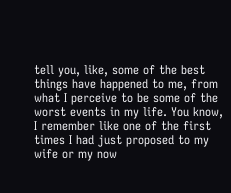tell you, like, some of the best things have happened to me, from what I perceive to be some of the worst events in my life. You know, I remember like one of the first times I had just proposed to my wife or my now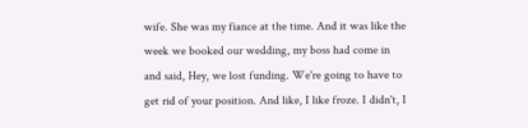wife. She was my fiance at the time. And it was like the week we booked our wedding, my boss had come in and said, Hey, we lost funding. We're going to have to get rid of your position. And like, I like froze. I didn't, I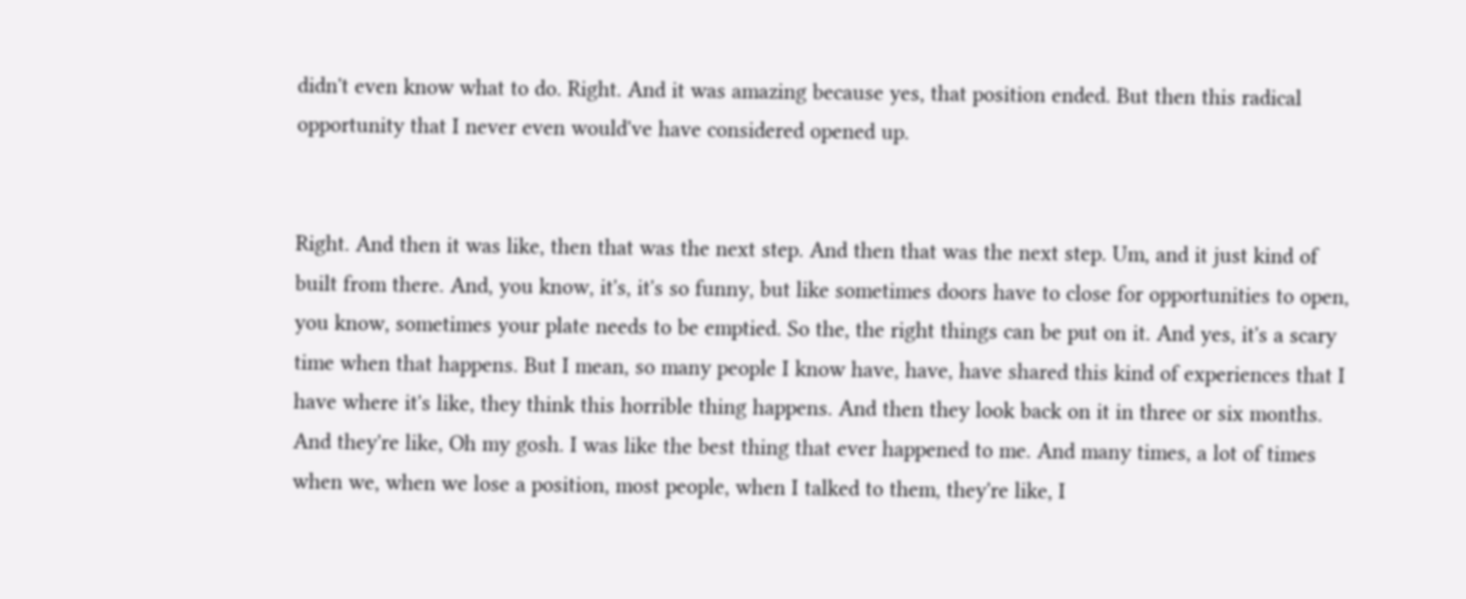didn't even know what to do. Right. And it was amazing because yes, that position ended. But then this radical opportunity that I never even would've have considered opened up.


Right. And then it was like, then that was the next step. And then that was the next step. Um, and it just kind of built from there. And, you know, it's, it's so funny, but like sometimes doors have to close for opportunities to open, you know, sometimes your plate needs to be emptied. So the, the right things can be put on it. And yes, it's a scary time when that happens. But I mean, so many people I know have, have, have shared this kind of experiences that I have where it's like, they think this horrible thing happens. And then they look back on it in three or six months. And they're like, Oh my gosh. I was like the best thing that ever happened to me. And many times, a lot of times when we, when we lose a position, most people, when I talked to them, they're like, I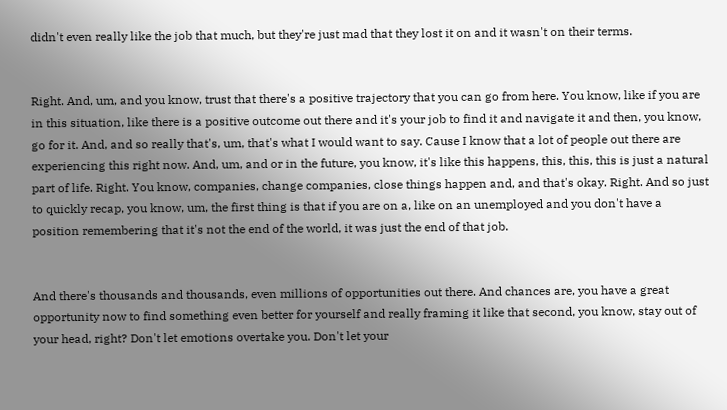didn't even really like the job that much, but they're just mad that they lost it on and it wasn't on their terms.


Right. And, um, and you know, trust that there's a positive trajectory that you can go from here. You know, like if you are in this situation, like there is a positive outcome out there and it's your job to find it and navigate it and then, you know, go for it. And, and so really that's, um, that's what I would want to say. Cause I know that a lot of people out there are experiencing this right now. And, um, and or in the future, you know, it's like this happens, this, this, this is just a natural part of life. Right. You know, companies, change companies, close things happen and, and that's okay. Right. And so just to quickly recap, you know, um, the first thing is that if you are on a, like on an unemployed and you don't have a position remembering that it's not the end of the world, it was just the end of that job.


And there's thousands and thousands, even millions of opportunities out there. And chances are, you have a great opportunity now to find something even better for yourself and really framing it like that second, you know, stay out of your head, right? Don't let emotions overtake you. Don't let your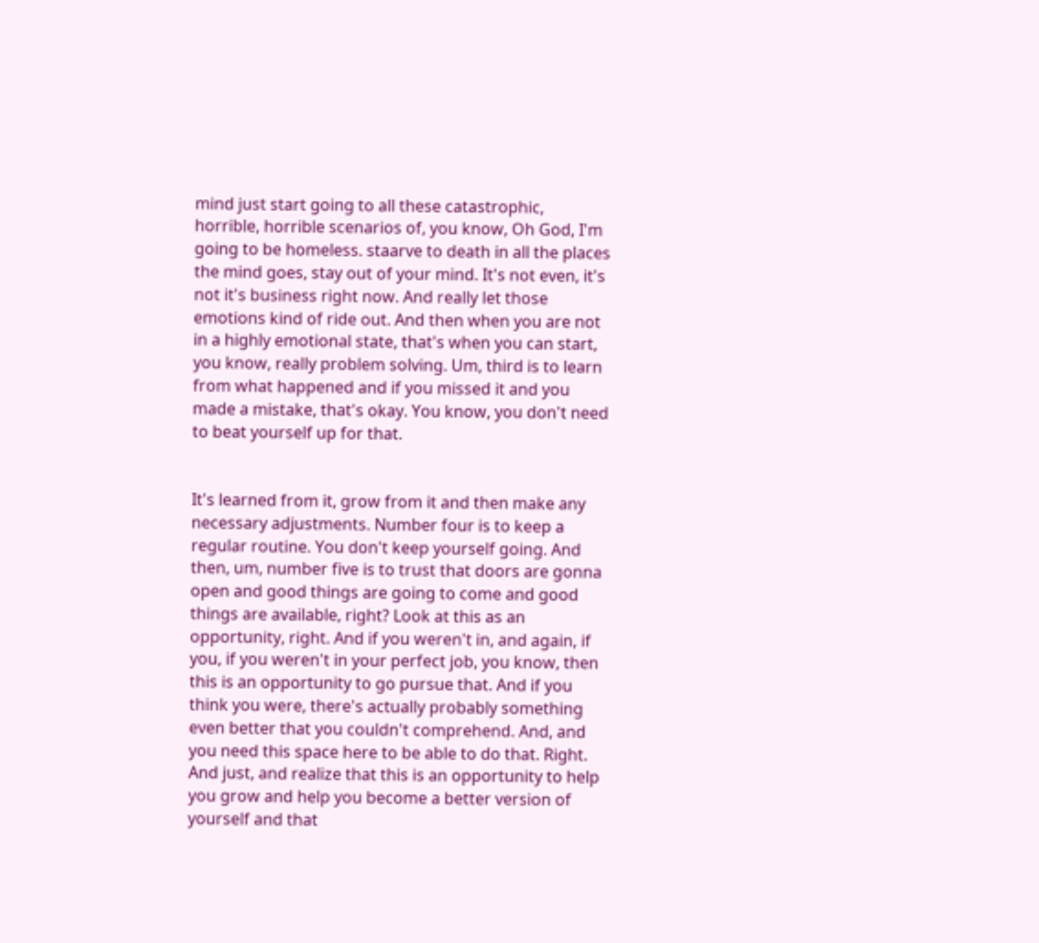mind just start going to all these catastrophic, horrible, horrible scenarios of, you know, Oh God, I'm going to be homeless. staarve to death in all the places the mind goes, stay out of your mind. It's not even, it's not it's business right now. And really let those emotions kind of ride out. And then when you are not in a highly emotional state, that's when you can start, you know, really problem solving. Um, third is to learn from what happened and if you missed it and you made a mistake, that's okay. You know, you don't need to beat yourself up for that.


It's learned from it, grow from it and then make any necessary adjustments. Number four is to keep a regular routine. You don't keep yourself going. And then, um, number five is to trust that doors are gonna open and good things are going to come and good things are available, right? Look at this as an opportunity, right. And if you weren't in, and again, if you, if you weren't in your perfect job, you know, then this is an opportunity to go pursue that. And if you think you were, there's actually probably something even better that you couldn't comprehend. And, and you need this space here to be able to do that. Right. And just, and realize that this is an opportunity to help you grow and help you become a better version of yourself and that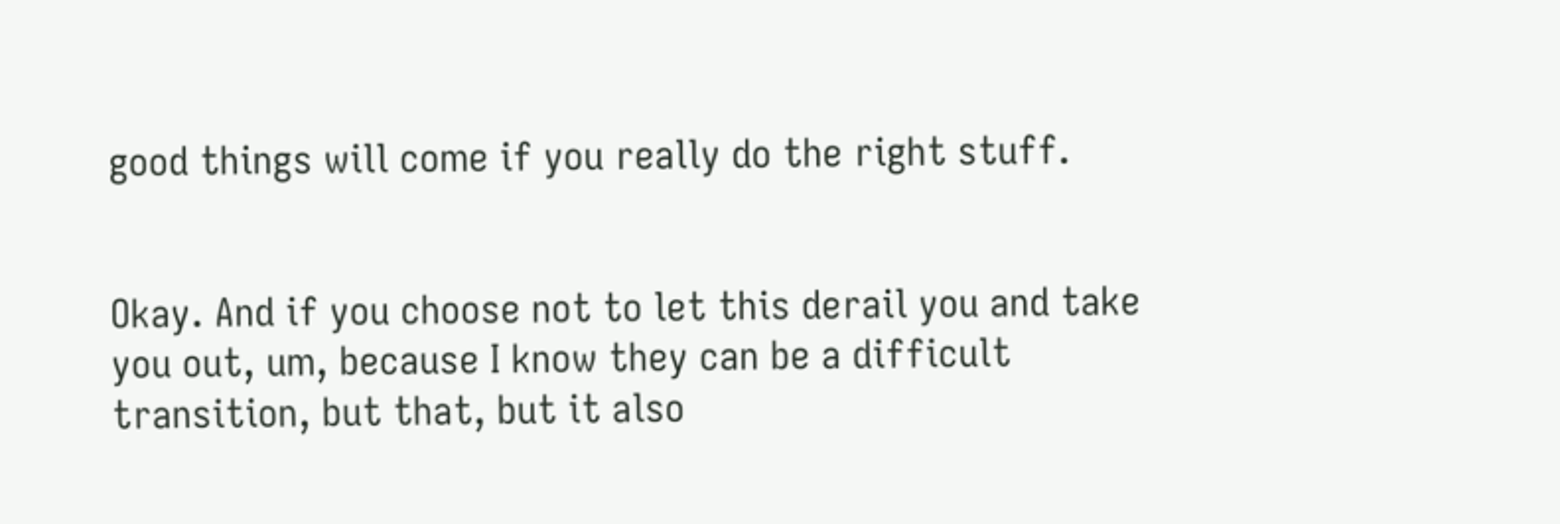good things will come if you really do the right stuff.


Okay. And if you choose not to let this derail you and take you out, um, because I know they can be a difficult transition, but that, but it also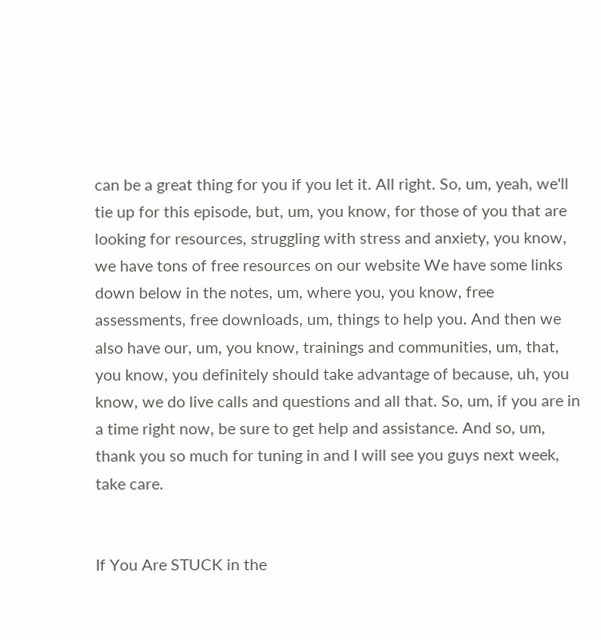can be a great thing for you if you let it. All right. So, um, yeah, we'll tie up for this episode, but, um, you know, for those of you that are looking for resources, struggling with stress and anxiety, you know, we have tons of free resources on our website We have some links down below in the notes, um, where you, you know, free assessments, free downloads, um, things to help you. And then we also have our, um, you know, trainings and communities, um, that, you know, you definitely should take advantage of because, uh, you know, we do live calls and questions and all that. So, um, if you are in a time right now, be sure to get help and assistance. And so, um, thank you so much for tuning in and I will see you guys next week, take care.


If You Are STUCK in the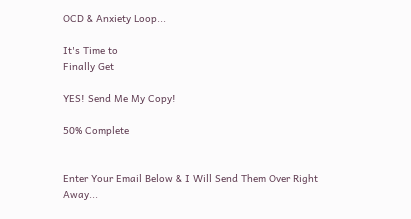OCD & Anxiety Loop...

It's Time to
Finally Get

YES! Send Me My Copy!

50% Complete


Enter Your Email Below & I Will Send Them Over Right Away...